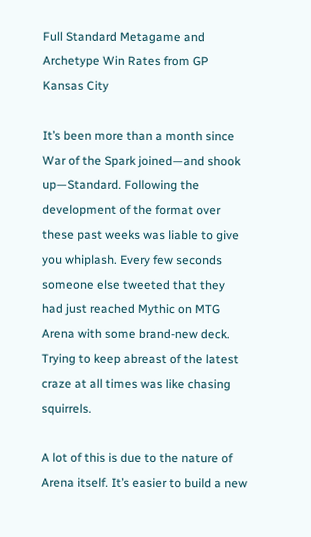Full Standard Metagame and Archetype Win Rates from GP Kansas City

It’s been more than a month since War of the Spark joined—and shook up—Standard. Following the development of the format over these past weeks was liable to give you whiplash. Every few seconds someone else tweeted that they had just reached Mythic on MTG Arena with some brand-new deck. Trying to keep abreast of the latest craze at all times was like chasing squirrels.

A lot of this is due to the nature of Arena itself. It’s easier to build a new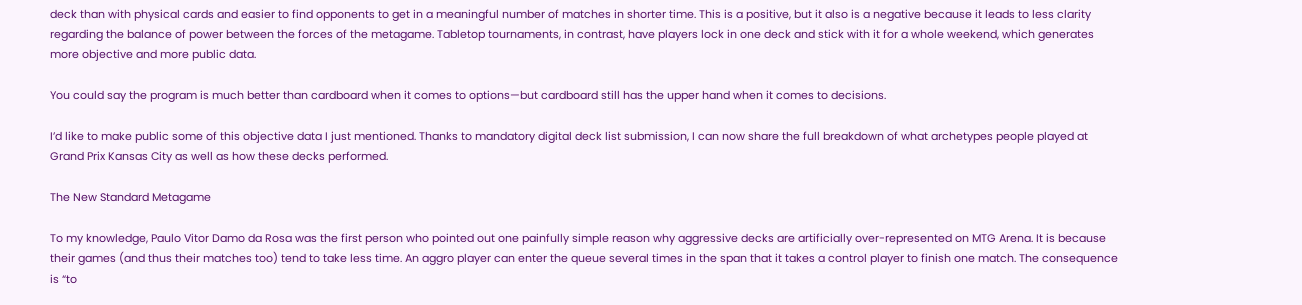deck than with physical cards and easier to find opponents to get in a meaningful number of matches in shorter time. This is a positive, but it also is a negative because it leads to less clarity regarding the balance of power between the forces of the metagame. Tabletop tournaments, in contrast, have players lock in one deck and stick with it for a whole weekend, which generates more objective and more public data.

You could say the program is much better than cardboard when it comes to options—but cardboard still has the upper hand when it comes to decisions.

I’d like to make public some of this objective data I just mentioned. Thanks to mandatory digital deck list submission, I can now share the full breakdown of what archetypes people played at Grand Prix Kansas City as well as how these decks performed.

The New Standard Metagame

To my knowledge, Paulo Vitor Damo da Rosa was the first person who pointed out one painfully simple reason why aggressive decks are artificially over-represented on MTG Arena. It is because their games (and thus their matches too) tend to take less time. An aggro player can enter the queue several times in the span that it takes a control player to finish one match. The consequence is “to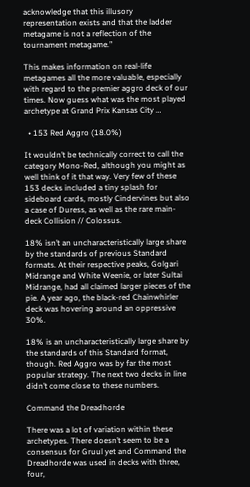acknowledge that this illusory representation exists and that the ladder metagame is not a reflection of the tournament metagame.”

This makes information on real-life metagames all the more valuable, especially with regard to the premier aggro deck of our times. Now guess what was the most played archetype at Grand Prix Kansas City …

  • 153 Red Aggro (18.0%)

It wouldn’t be technically correct to call the category Mono-Red, although you might as well think of it that way. Very few of these 153 decks included a tiny splash for sideboard cards, mostly Cindervines but also a case of Duress, as well as the rare main-deck Collision // Colossus.

18% isn’t an uncharacteristically large share by the standards of previous Standard formats. At their respective peaks, Golgari Midrange and White Weenie, or later Sultai Midrange, had all claimed larger pieces of the pie. A year ago, the black-red Chainwhirler deck was hovering around an oppressive 30%.

18% is an uncharacteristically large share by the standards of this Standard format, though. Red Aggro was by far the most popular strategy. The next two decks in line didn’t come close to these numbers.

Command the Dreadhorde

There was a lot of variation within these archetypes. There doesn’t seem to be a consensus for Gruul yet and Command the Dreadhorde was used in decks with three, four,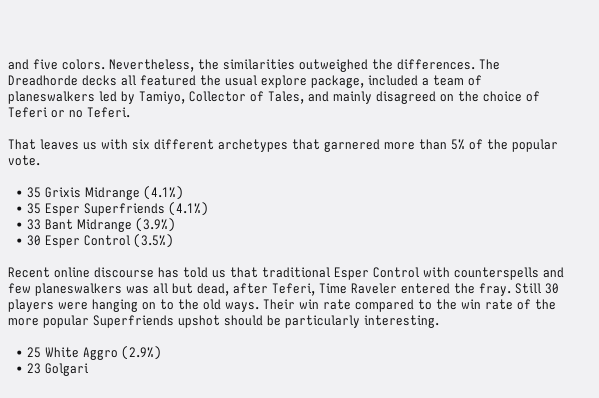and five colors. Nevertheless, the similarities outweighed the differences. The Dreadhorde decks all featured the usual explore package, included a team of planeswalkers led by Tamiyo, Collector of Tales, and mainly disagreed on the choice of Teferi or no Teferi.

That leaves us with six different archetypes that garnered more than 5% of the popular vote.

  • 35 Grixis Midrange (4.1%)
  • 35 Esper Superfriends (4.1%)
  • 33 Bant Midrange (3.9%)
  • 30 Esper Control (3.5%)

Recent online discourse has told us that traditional Esper Control with counterspells and few planeswalkers was all but dead, after Teferi, Time Raveler entered the fray. Still 30 players were hanging on to the old ways. Their win rate compared to the win rate of the more popular Superfriends upshot should be particularly interesting.

  • 25 White Aggro (2.9%)
  • 23 Golgari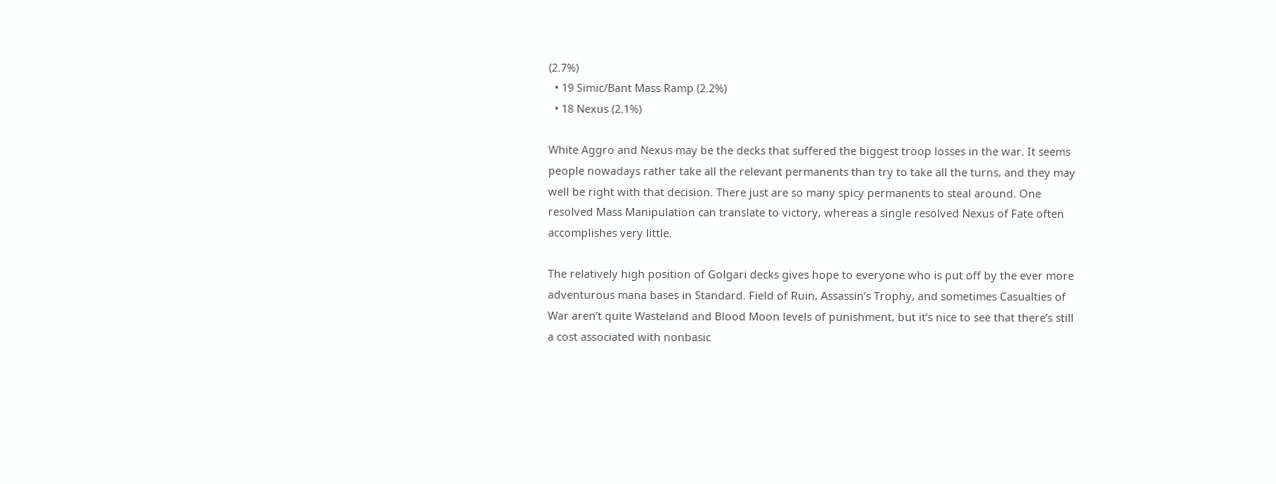(2.7%)
  • 19 Simic/Bant Mass Ramp (2.2%)
  • 18 Nexus (2.1%)

White Aggro and Nexus may be the decks that suffered the biggest troop losses in the war. It seems people nowadays rather take all the relevant permanents than try to take all the turns, and they may well be right with that decision. There just are so many spicy permanents to steal around. One resolved Mass Manipulation can translate to victory, whereas a single resolved Nexus of Fate often accomplishes very little.

The relatively high position of Golgari decks gives hope to everyone who is put off by the ever more adventurous mana bases in Standard. Field of Ruin, Assassin’s Trophy, and sometimes Casualties of War aren’t quite Wasteland and Blood Moon levels of punishment, but it’s nice to see that there’s still a cost associated with nonbasic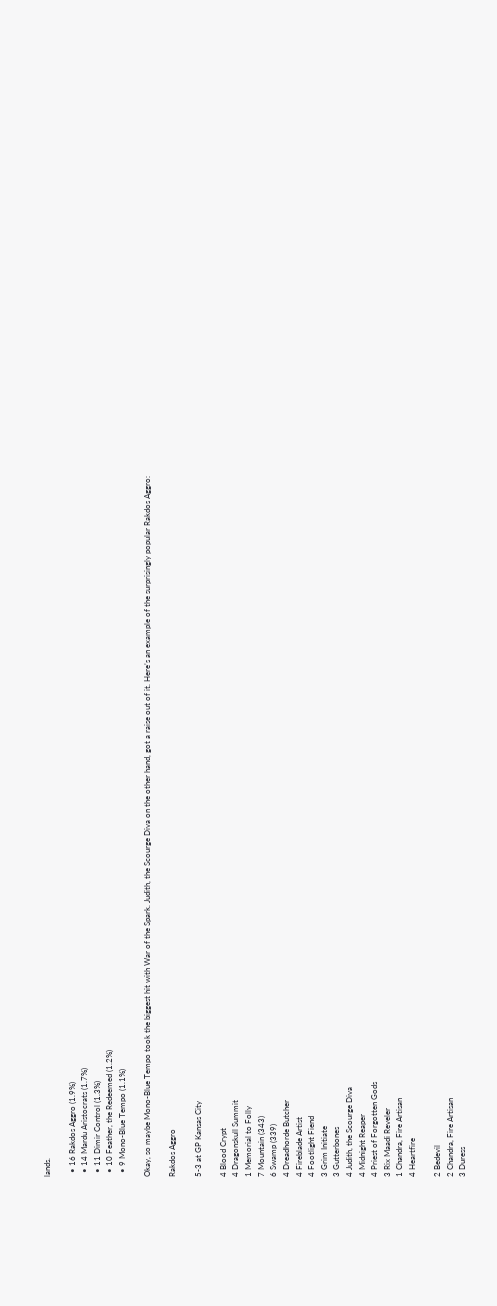lands.

  • 16 Rakdos Aggro (1.9%)
  • 14 Mardu Aristocrats (1.7%)
  • 11 Dimir Control (1.3%)
  • 10 Feather, the Redeemed (1.2%)
  • 9 Mono-Blue Tempo (1.1%)

Okay, so maybe Mono-Blue Tempo took the biggest hit with War of the Spark. Judith, the Scourge Diva on the other hand, got a raise out of it. Here’s an example of the surprisingly popular Rakdos Aggro:

Rakdos Aggro

5-3 at GP Kansas City

4 Blood Crypt
4 Dragonskull Summit
1 Memorial to Folly
7 Mountain (343)
6 Swamp (339)
4 Dreadhorde Butcher
4 Fireblade Artist
4 Footlight Fiend
3 Grim Initiate
3 Gutterbones
4 Judith, the Scourge Diva
4 Midnight Reaper
4 Priest of Forgotten Gods
3 Rix Maadi Reveler
1 Chandra, Fire Artisan
4 Heartfire

2 Bedevil
2 Chandra, Fire Artisan
3 Duress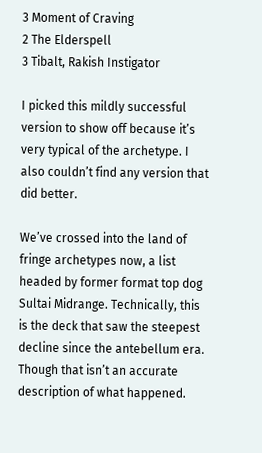3 Moment of Craving
2 The Elderspell
3 Tibalt, Rakish Instigator

I picked this mildly successful version to show off because it’s very typical of the archetype. I also couldn’t find any version that did better.

We’ve crossed into the land of fringe archetypes now, a list headed by former format top dog Sultai Midrange. Technically, this is the deck that saw the steepest decline since the antebellum era. Though that isn’t an accurate description of what happened.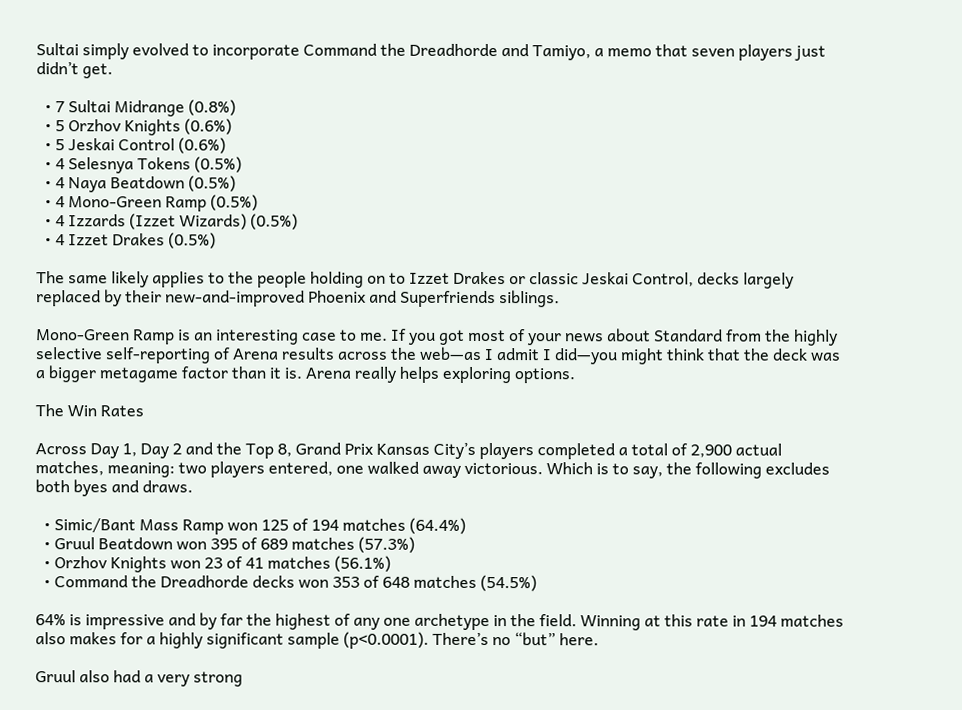Sultai simply evolved to incorporate Command the Dreadhorde and Tamiyo, a memo that seven players just didn’t get.

  • 7 Sultai Midrange (0.8%)
  • 5 Orzhov Knights (0.6%)
  • 5 Jeskai Control (0.6%)
  • 4 Selesnya Tokens (0.5%)
  • 4 Naya Beatdown (0.5%)
  • 4 Mono-Green Ramp (0.5%)
  • 4 Izzards (Izzet Wizards) (0.5%)
  • 4 Izzet Drakes (0.5%)

The same likely applies to the people holding on to Izzet Drakes or classic Jeskai Control, decks largely replaced by their new-and-improved Phoenix and Superfriends siblings.

Mono-Green Ramp is an interesting case to me. If you got most of your news about Standard from the highly selective self-reporting of Arena results across the web—as I admit I did—you might think that the deck was a bigger metagame factor than it is. Arena really helps exploring options.

The Win Rates

Across Day 1, Day 2 and the Top 8, Grand Prix Kansas City’s players completed a total of 2,900 actual matches, meaning: two players entered, one walked away victorious. Which is to say, the following excludes both byes and draws.

  • Simic/Bant Mass Ramp won 125 of 194 matches (64.4%)
  • Gruul Beatdown won 395 of 689 matches (57.3%)
  • Orzhov Knights won 23 of 41 matches (56.1%)
  • Command the Dreadhorde decks won 353 of 648 matches (54.5%)

64% is impressive and by far the highest of any one archetype in the field. Winning at this rate in 194 matches also makes for a highly significant sample (p<0.0001). There’s no “but” here.

Gruul also had a very strong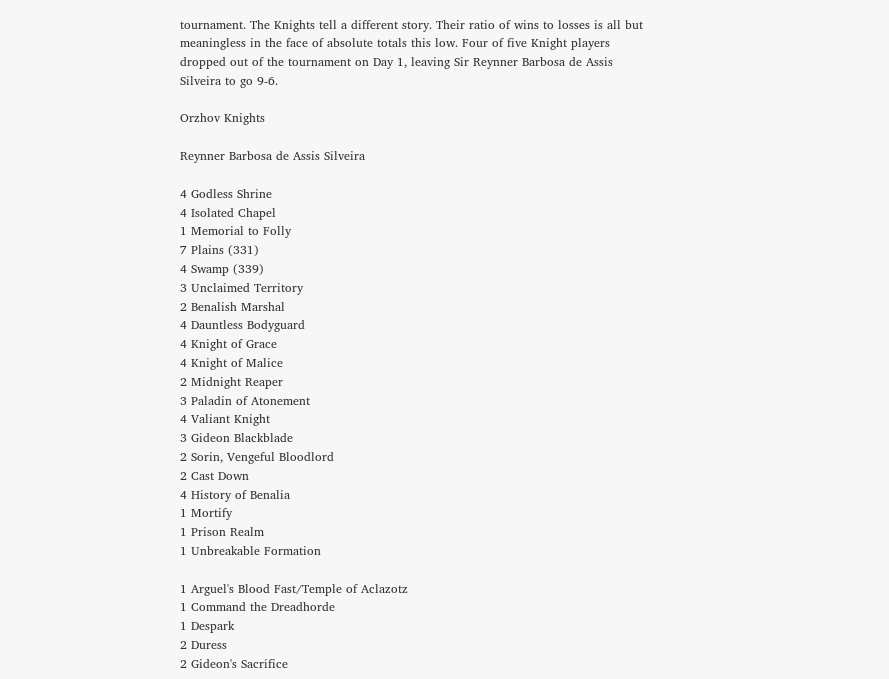tournament. The Knights tell a different story. Their ratio of wins to losses is all but meaningless in the face of absolute totals this low. Four of five Knight players dropped out of the tournament on Day 1, leaving Sir Reynner Barbosa de Assis Silveira to go 9-6.

Orzhov Knights

Reynner Barbosa de Assis Silveira

4 Godless Shrine
4 Isolated Chapel
1 Memorial to Folly
7 Plains (331)
4 Swamp (339)
3 Unclaimed Territory
2 Benalish Marshal
4 Dauntless Bodyguard
4 Knight of Grace
4 Knight of Malice
2 Midnight Reaper
3 Paladin of Atonement
4 Valiant Knight
3 Gideon Blackblade
2 Sorin, Vengeful Bloodlord
2 Cast Down
4 History of Benalia
1 Mortify
1 Prison Realm
1 Unbreakable Formation

1 Arguel's Blood Fast/Temple of Aclazotz
1 Command the Dreadhorde
1 Despark
2 Duress
2 Gideon's Sacrifice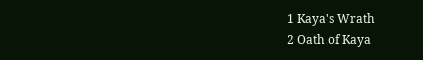1 Kaya's Wrath
2 Oath of Kaya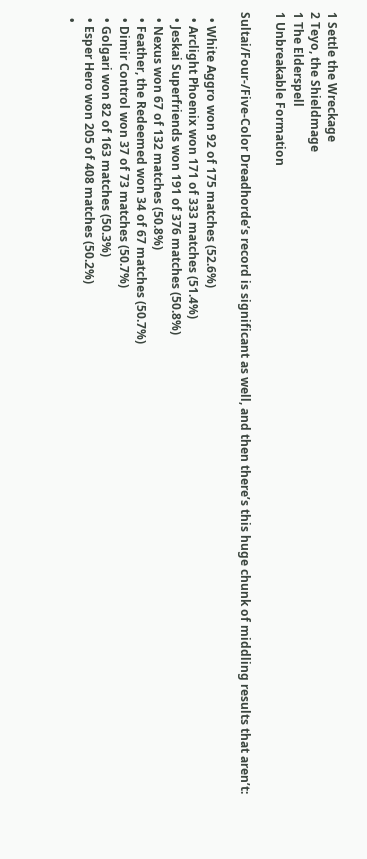1 Settle the Wreckage
2 Teyo, the Shieldmage
1 The Elderspell
1 Unbreakable Formation

Sultai/Four-/Five-Color Dreadhorde’s record is significant as well, and then there’s this huge chunk of middling results that aren’t:

  • White Aggro won 92 of 175 matches (52.6%)
  • Arclight Phoenix won 171 of 333 matches (51.4%)
  • Jeskai Superfriends won 191 of 376 matches (50.8%)
  • Nexus won 67 of 132 matches (50.8%)
  • Feather, the Redeemed won 34 of 67 matches (50.7%)
  • Dimir Control won 37 of 73 matches (50.7%)
  • Golgari won 82 of 163 matches (50.3%)
  • Esper Hero won 205 of 408 matches (50.2%)
  •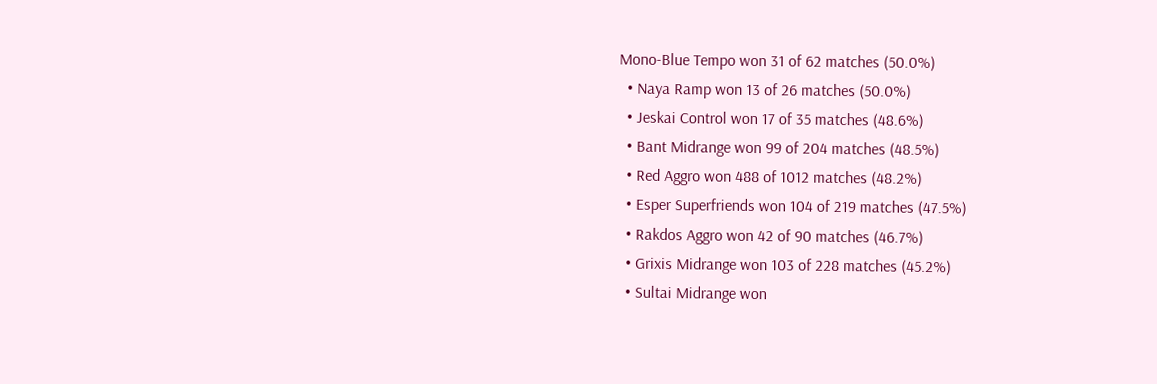Mono-Blue Tempo won 31 of 62 matches (50.0%)
  • Naya Ramp won 13 of 26 matches (50.0%)
  • Jeskai Control won 17 of 35 matches (48.6%)
  • Bant Midrange won 99 of 204 matches (48.5%)
  • Red Aggro won 488 of 1012 matches (48.2%)
  • Esper Superfriends won 104 of 219 matches (47.5%)
  • Rakdos Aggro won 42 of 90 matches (46.7%)
  • Grixis Midrange won 103 of 228 matches (45.2%)
  • Sultai Midrange won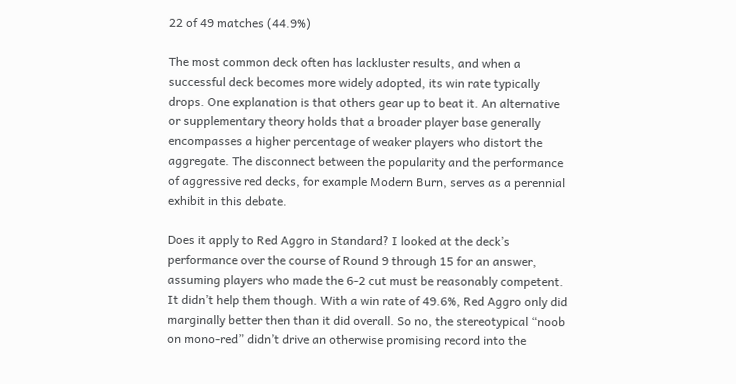22 of 49 matches (44.9%)

The most common deck often has lackluster results, and when a successful deck becomes more widely adopted, its win rate typically drops. One explanation is that others gear up to beat it. An alternative or supplementary theory holds that a broader player base generally encompasses a higher percentage of weaker players who distort the aggregate. The disconnect between the popularity and the performance of aggressive red decks, for example Modern Burn, serves as a perennial exhibit in this debate.

Does it apply to Red Aggro in Standard? I looked at the deck’s performance over the course of Round 9 through 15 for an answer, assuming players who made the 6-2 cut must be reasonably competent. It didn’t help them though. With a win rate of 49.6%, Red Aggro only did marginally better then than it did overall. So no, the stereotypical “noob on mono-red” didn’t drive an otherwise promising record into the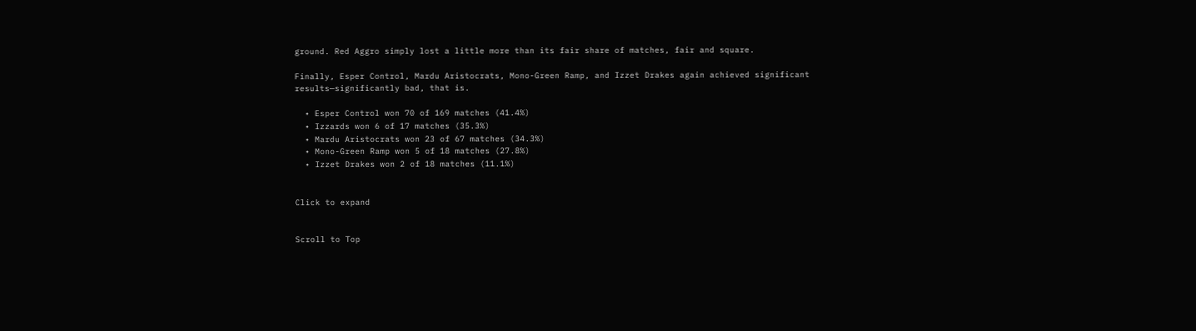ground. Red Aggro simply lost a little more than its fair share of matches, fair and square.

Finally, Esper Control, Mardu Aristocrats, Mono-Green Ramp, and Izzet Drakes again achieved significant results—significantly bad, that is.

  • Esper Control won 70 of 169 matches (41.4%)
  • Izzards won 6 of 17 matches (35.3%)
  • Mardu Aristocrats won 23 of 67 matches (34.3%)
  • Mono-Green Ramp won 5 of 18 matches (27.8%)
  • Izzet Drakes won 2 of 18 matches (11.1%)


Click to expand


Scroll to Top